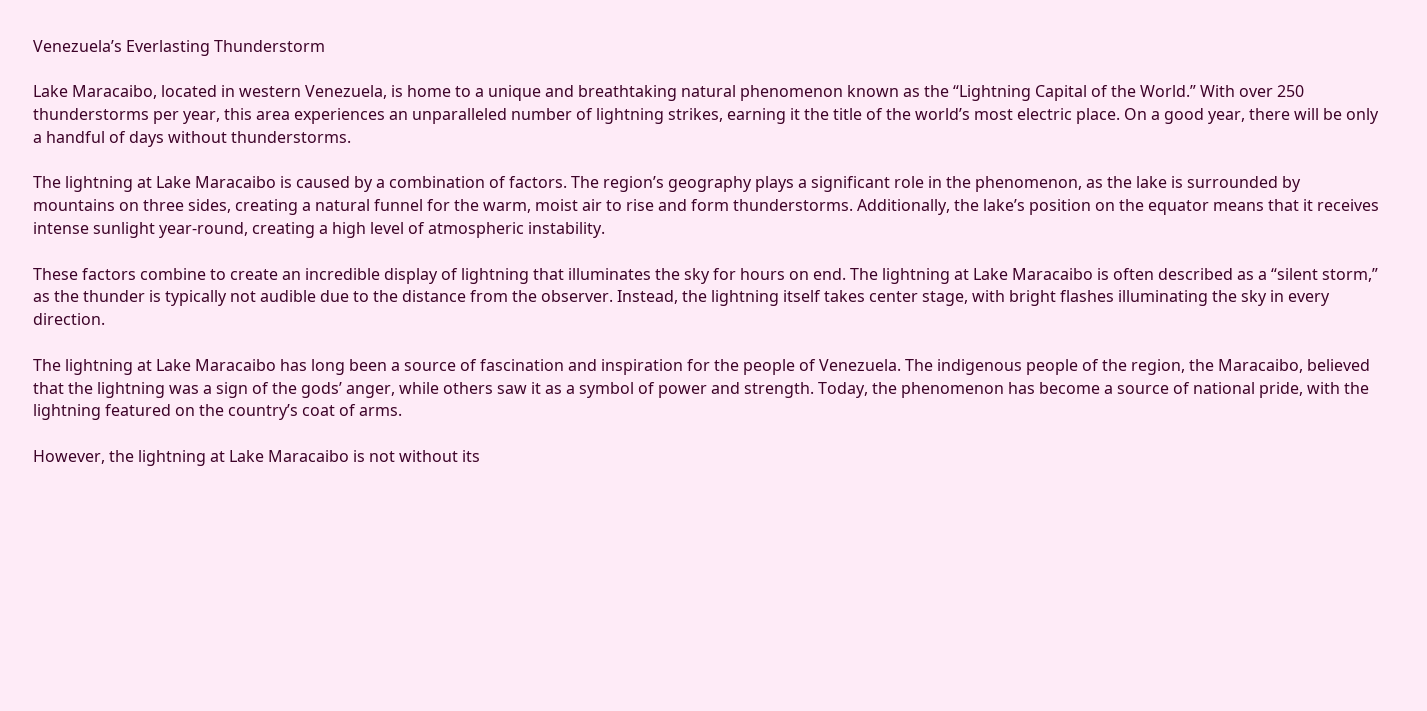Venezuela’s Everlasting Thunderstorm

Lake Maracaibo, located in western Venezuela, is home to a unique and breathtaking natural phenomenon known as the “Lightning Capital of the World.” With over 250 thunderstorms per year, this area experiences an unparalleled number of lightning strikes, earning it the title of the world’s most electric place. On a good year, there will be only a handful of days without thunderstorms.

The lightning at Lake Maracaibo is caused by a combination of factors. The region’s geography plays a significant role in the phenomenon, as the lake is surrounded by mountains on three sides, creating a natural funnel for the warm, moist air to rise and form thunderstorms. Additionally, the lake’s position on the equator means that it receives intense sunlight year-round, creating a high level of atmospheric instability.

These factors combine to create an incredible display of lightning that illuminates the sky for hours on end. The lightning at Lake Maracaibo is often described as a “silent storm,” as the thunder is typically not audible due to the distance from the observer. Instead, the lightning itself takes center stage, with bright flashes illuminating the sky in every direction.

The lightning at Lake Maracaibo has long been a source of fascination and inspiration for the people of Venezuela. The indigenous people of the region, the Maracaibo, believed that the lightning was a sign of the gods’ anger, while others saw it as a symbol of power and strength. Today, the phenomenon has become a source of national pride, with the lightning featured on the country’s coat of arms.

However, the lightning at Lake Maracaibo is not without its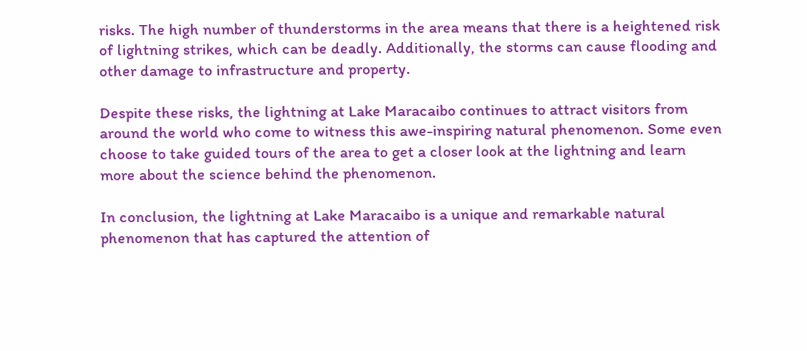risks. The high number of thunderstorms in the area means that there is a heightened risk of lightning strikes, which can be deadly. Additionally, the storms can cause flooding and other damage to infrastructure and property.

Despite these risks, the lightning at Lake Maracaibo continues to attract visitors from around the world who come to witness this awe-inspiring natural phenomenon. Some even choose to take guided tours of the area to get a closer look at the lightning and learn more about the science behind the phenomenon.

In conclusion, the lightning at Lake Maracaibo is a unique and remarkable natural phenomenon that has captured the attention of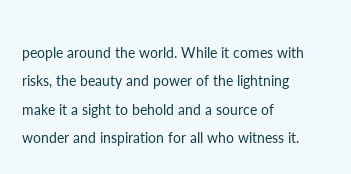people around the world. While it comes with risks, the beauty and power of the lightning make it a sight to behold and a source of wonder and inspiration for all who witness it.